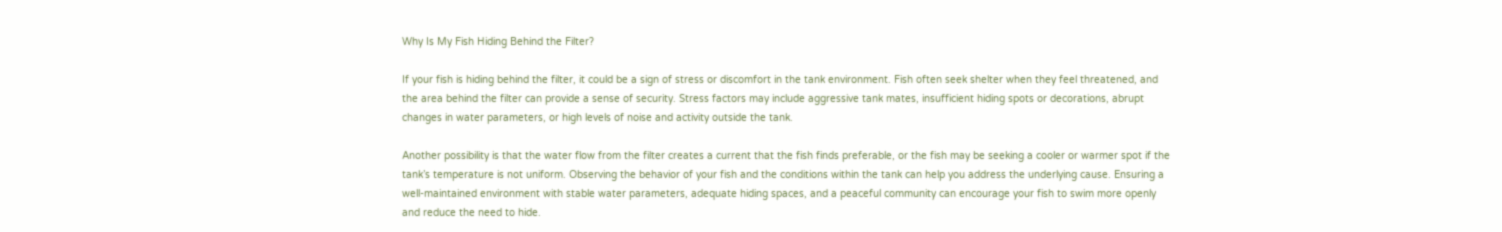Why Is My Fish Hiding Behind the Filter?

If your fish is hiding behind the filter, it could be a sign of stress or discomfort in the tank environment. Fish often seek shelter when they feel threatened, and the area behind the filter can provide a sense of security. Stress factors may include aggressive tank mates, insufficient hiding spots or decorations, abrupt changes in water parameters, or high levels of noise and activity outside the tank.

Another possibility is that the water flow from the filter creates a current that the fish finds preferable, or the fish may be seeking a cooler or warmer spot if the tank’s temperature is not uniform. Observing the behavior of your fish and the conditions within the tank can help you address the underlying cause. Ensuring a well-maintained environment with stable water parameters, adequate hiding spaces, and a peaceful community can encourage your fish to swim more openly and reduce the need to hide.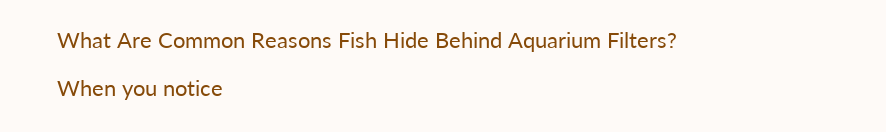What Are Common Reasons Fish Hide Behind Aquarium Filters?

When you notice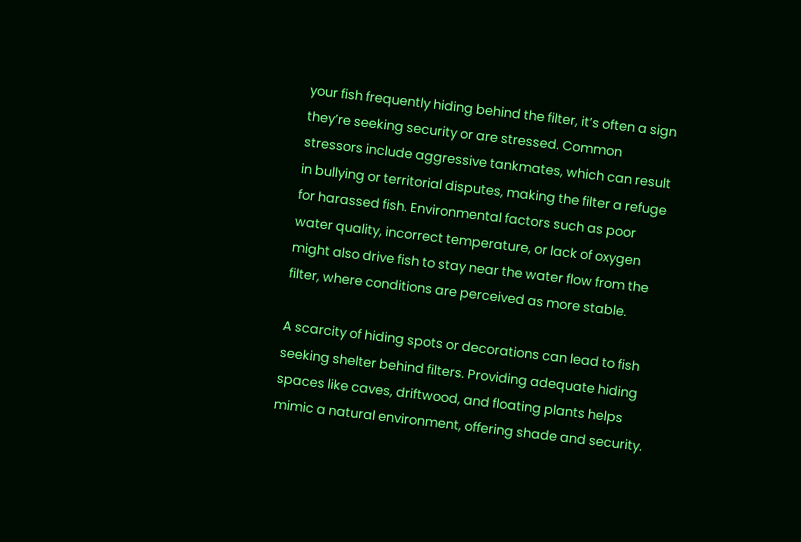your fish frequently hiding behind the filter, it’s often a sign they’re seeking security or are stressed. Common stressors include aggressive tankmates, which can result in bullying or territorial disputes, making the filter a refuge for harassed fish. Environmental factors such as poor water quality, incorrect temperature, or lack of oxygen might also drive fish to stay near the water flow from the filter, where conditions are perceived as more stable.

A scarcity of hiding spots or decorations can lead to fish seeking shelter behind filters. Providing adequate hiding spaces like caves, driftwood, and floating plants helps mimic a natural environment, offering shade and security.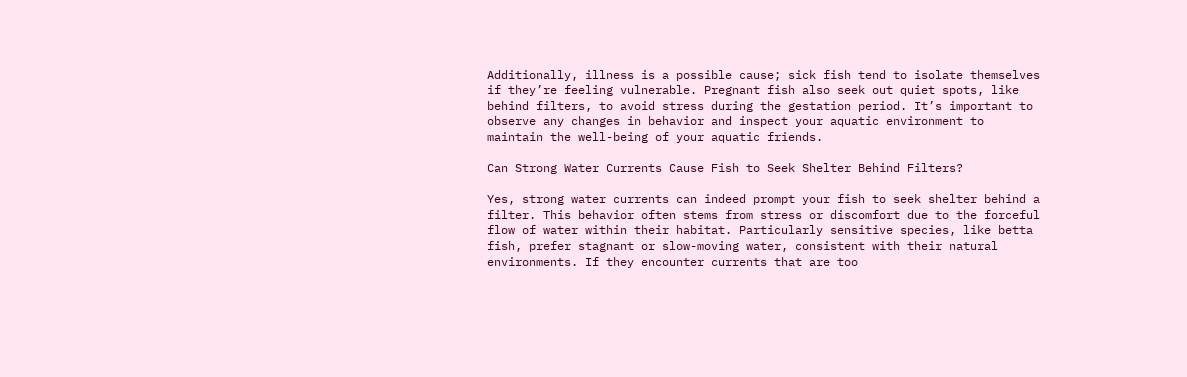Additionally, illness is a possible cause; sick fish tend to isolate themselves if they’re feeling vulnerable. Pregnant fish also seek out quiet spots, like behind filters, to avoid stress during the gestation period. It’s important to observe any changes in behavior and inspect your aquatic environment to maintain the well-being of your aquatic friends.

Can Strong Water Currents Cause Fish to Seek Shelter Behind Filters?

Yes, strong water currents can indeed prompt your fish to seek shelter behind a filter. This behavior often stems from stress or discomfort due to the forceful flow of water within their habitat. Particularly sensitive species, like betta fish, prefer stagnant or slow-moving water, consistent with their natural environments. If they encounter currents that are too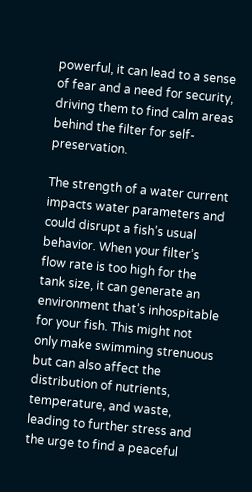powerful, it can lead to a sense of fear and a need for security, driving them to find calm areas behind the filter for self-preservation.

The strength of a water current impacts water parameters and could disrupt a fish’s usual behavior. When your filter’s flow rate is too high for the tank size, it can generate an environment that’s inhospitable for your fish. This might not only make swimming strenuous but can also affect the distribution of nutrients, temperature, and waste, leading to further stress and the urge to find a peaceful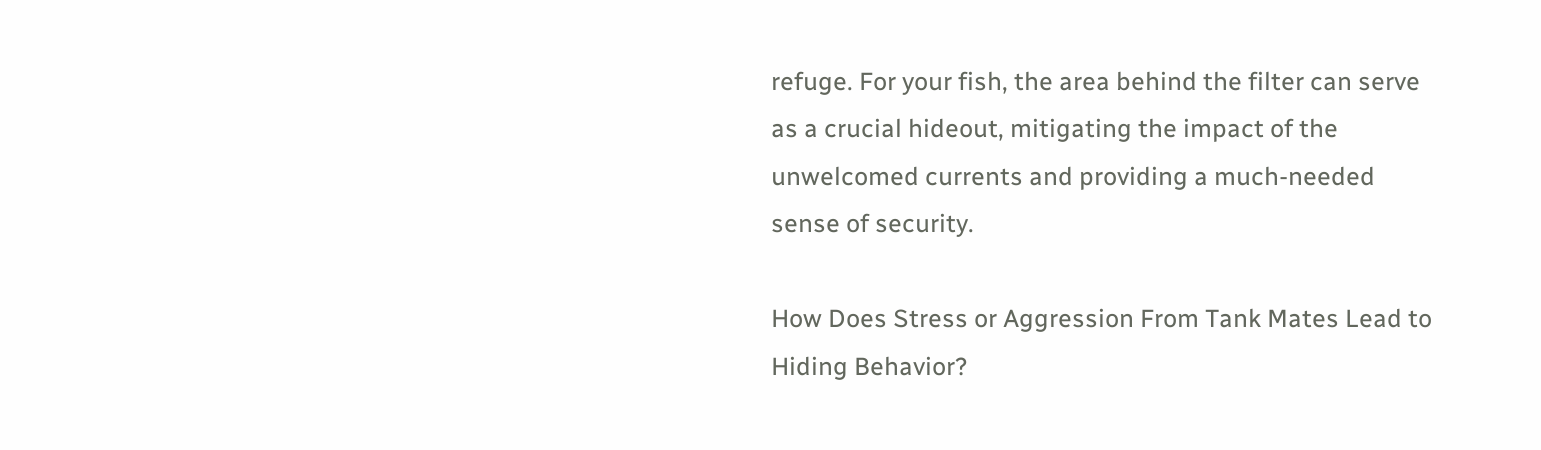refuge. For your fish, the area behind the filter can serve as a crucial hideout, mitigating the impact of the unwelcomed currents and providing a much-needed sense of security.

How Does Stress or Aggression From Tank Mates Lead to Hiding Behavior?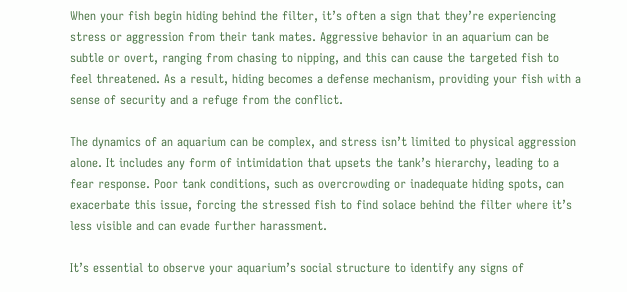When your fish begin hiding behind the filter, it’s often a sign that they’re experiencing stress or aggression from their tank mates. Aggressive behavior in an aquarium can be subtle or overt, ranging from chasing to nipping, and this can cause the targeted fish to feel threatened. As a result, hiding becomes a defense mechanism, providing your fish with a sense of security and a refuge from the conflict.

The dynamics of an aquarium can be complex, and stress isn’t limited to physical aggression alone. It includes any form of intimidation that upsets the tank’s hierarchy, leading to a fear response. Poor tank conditions, such as overcrowding or inadequate hiding spots, can exacerbate this issue, forcing the stressed fish to find solace behind the filter where it’s less visible and can evade further harassment.

It’s essential to observe your aquarium’s social structure to identify any signs of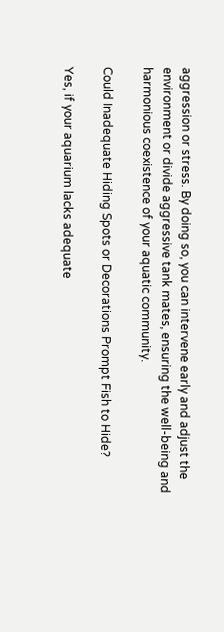aggression or stress. By doing so, you can intervene early and adjust the environment or divide aggressive tank mates, ensuring the well-being and harmonious coexistence of your aquatic community.

Could Inadequate Hiding Spots or Decorations Prompt Fish to Hide?

Yes, if your aquarium lacks adequate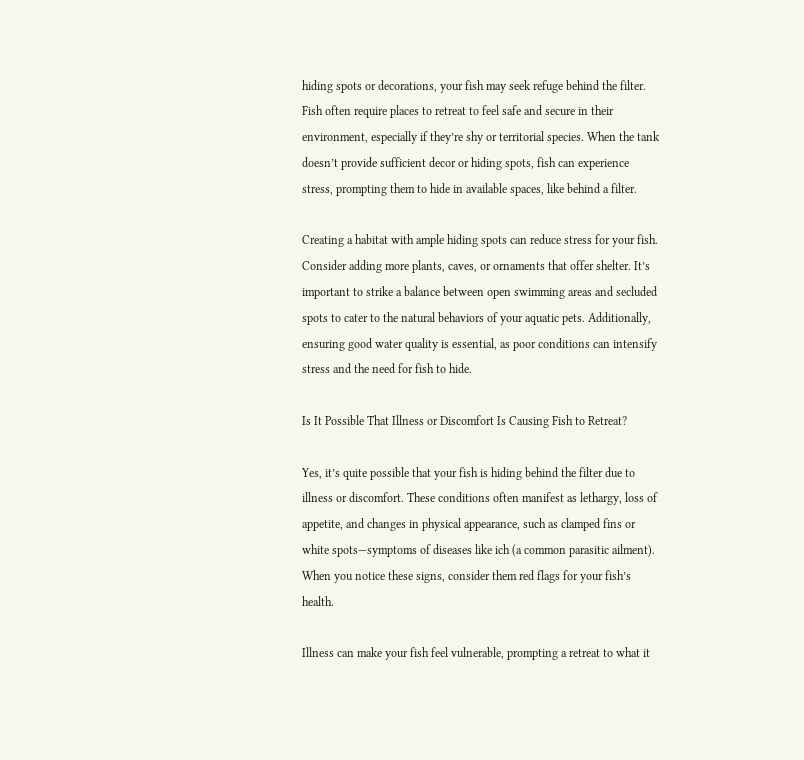hiding spots or decorations, your fish may seek refuge behind the filter. Fish often require places to retreat to feel safe and secure in their environment, especially if they’re shy or territorial species. When the tank doesn’t provide sufficient decor or hiding spots, fish can experience stress, prompting them to hide in available spaces, like behind a filter.

Creating a habitat with ample hiding spots can reduce stress for your fish. Consider adding more plants, caves, or ornaments that offer shelter. It’s important to strike a balance between open swimming areas and secluded spots to cater to the natural behaviors of your aquatic pets. Additionally, ensuring good water quality is essential, as poor conditions can intensify stress and the need for fish to hide.

Is It Possible That Illness or Discomfort Is Causing Fish to Retreat?

Yes, it’s quite possible that your fish is hiding behind the filter due to illness or discomfort. These conditions often manifest as lethargy, loss of appetite, and changes in physical appearance, such as clamped fins or white spots—symptoms of diseases like ich (a common parasitic ailment). When you notice these signs, consider them red flags for your fish’s health.

Illness can make your fish feel vulnerable, prompting a retreat to what it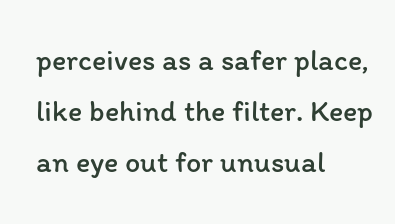perceives as a safer place, like behind the filter. Keep an eye out for unusual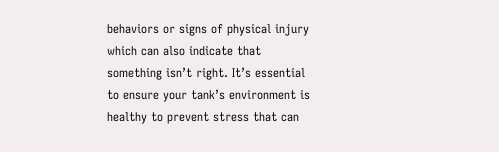behaviors or signs of physical injury which can also indicate that something isn’t right. It’s essential to ensure your tank’s environment is healthy to prevent stress that can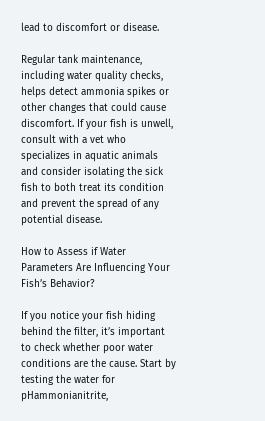lead to discomfort or disease.

Regular tank maintenance, including water quality checks, helps detect ammonia spikes or other changes that could cause discomfort. If your fish is unwell, consult with a vet who specializes in aquatic animals and consider isolating the sick fish to both treat its condition and prevent the spread of any potential disease.

How to Assess if Water Parameters Are Influencing Your Fish’s Behavior?

If you notice your fish hiding behind the filter, it’s important to check whether poor water conditions are the cause. Start by testing the water for pHammonianitrite,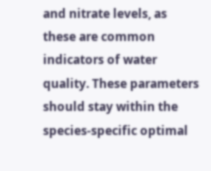and nitrate levels, as these are common indicators of water quality. These parameters should stay within the species-specific optimal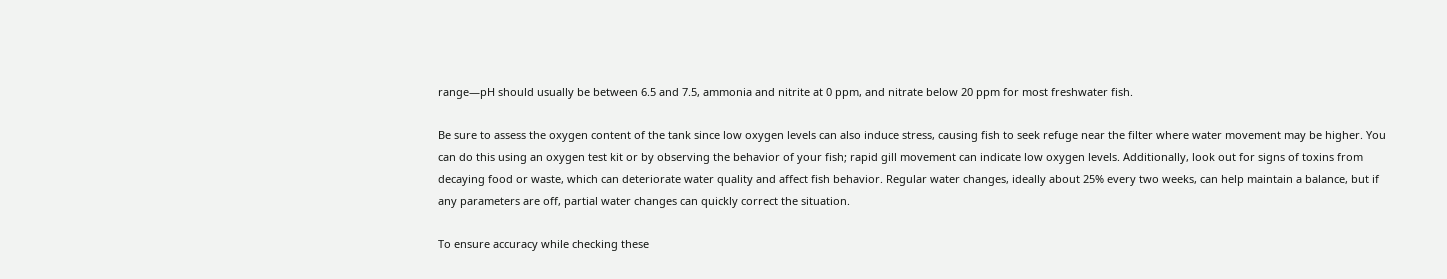range—pH should usually be between 6.5 and 7.5, ammonia and nitrite at 0 ppm, and nitrate below 20 ppm for most freshwater fish.

Be sure to assess the oxygen content of the tank since low oxygen levels can also induce stress, causing fish to seek refuge near the filter where water movement may be higher. You can do this using an oxygen test kit or by observing the behavior of your fish; rapid gill movement can indicate low oxygen levels. Additionally, look out for signs of toxins from decaying food or waste, which can deteriorate water quality and affect fish behavior. Regular water changes, ideally about 25% every two weeks, can help maintain a balance, but if any parameters are off, partial water changes can quickly correct the situation.

To ensure accuracy while checking these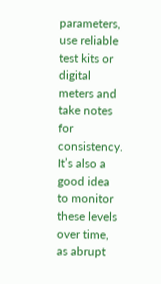parameters, use reliable test kits or digital meters and take notes for consistency. It’s also a good idea to monitor these levels over time, as abrupt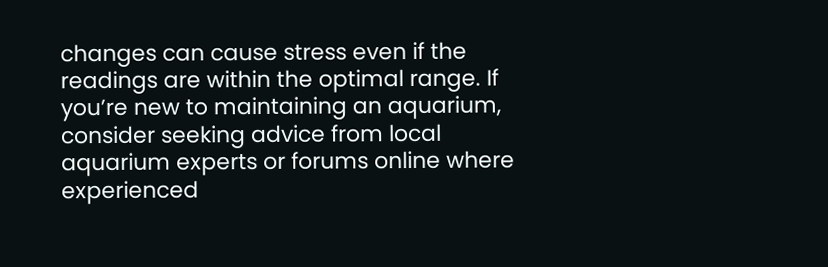changes can cause stress even if the readings are within the optimal range. If you’re new to maintaining an aquarium, consider seeking advice from local aquarium experts or forums online where experienced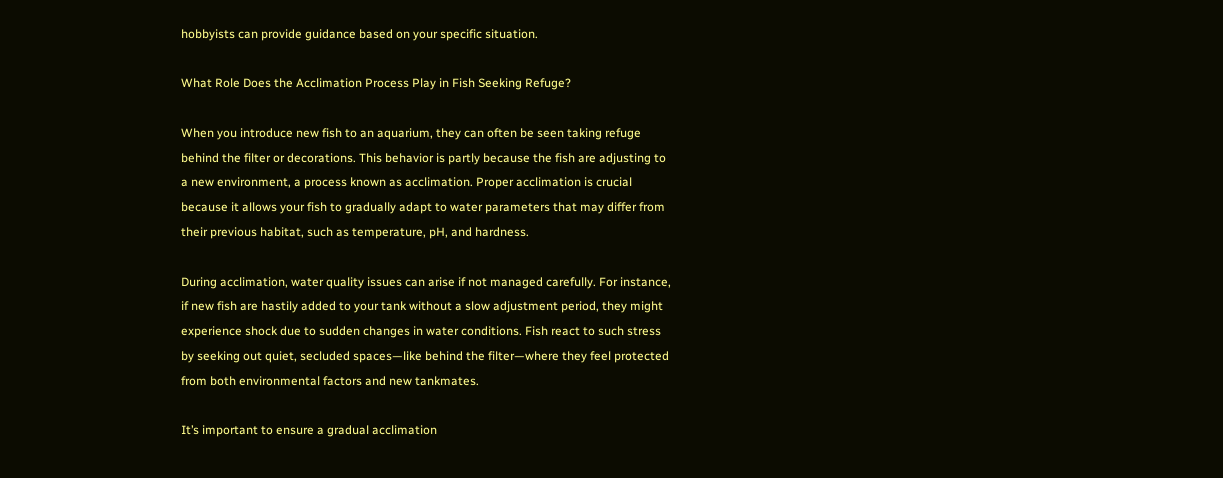hobbyists can provide guidance based on your specific situation.

What Role Does the Acclimation Process Play in Fish Seeking Refuge?

When you introduce new fish to an aquarium, they can often be seen taking refuge behind the filter or decorations. This behavior is partly because the fish are adjusting to a new environment, a process known as acclimation. Proper acclimation is crucial because it allows your fish to gradually adapt to water parameters that may differ from their previous habitat, such as temperature, pH, and hardness.

During acclimation, water quality issues can arise if not managed carefully. For instance, if new fish are hastily added to your tank without a slow adjustment period, they might experience shock due to sudden changes in water conditions. Fish react to such stress by seeking out quiet, secluded spaces—like behind the filter—where they feel protected from both environmental factors and new tankmates.

It’s important to ensure a gradual acclimation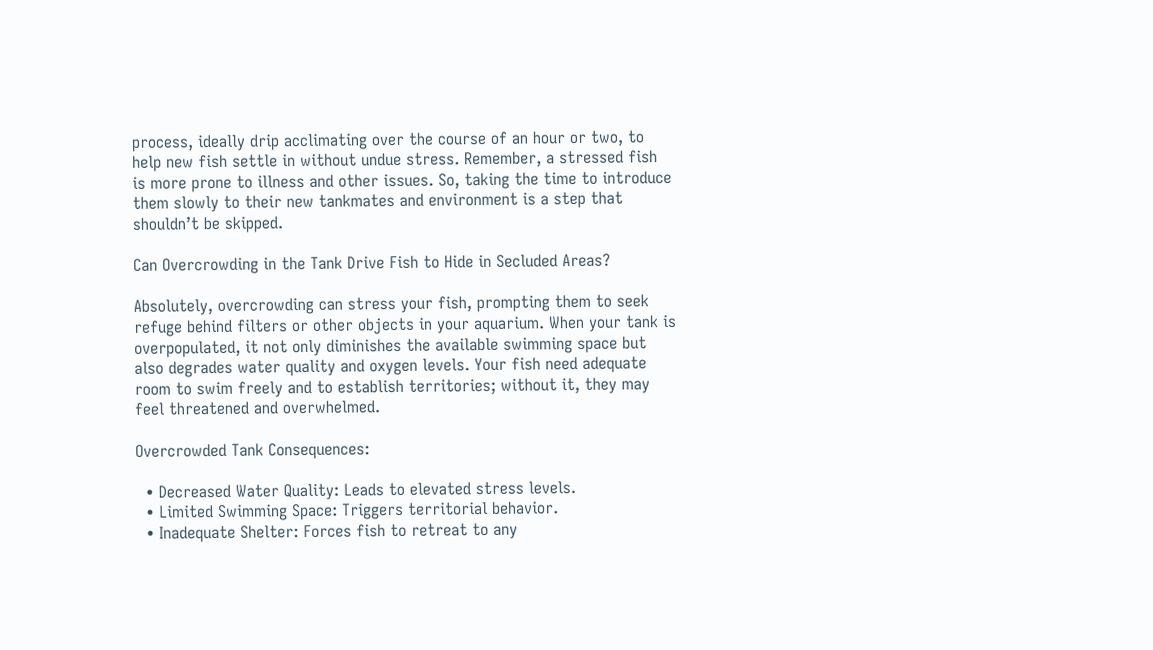process, ideally drip acclimating over the course of an hour or two, to help new fish settle in without undue stress. Remember, a stressed fish is more prone to illness and other issues. So, taking the time to introduce them slowly to their new tankmates and environment is a step that shouldn’t be skipped.

Can Overcrowding in the Tank Drive Fish to Hide in Secluded Areas?

Absolutely, overcrowding can stress your fish, prompting them to seek refuge behind filters or other objects in your aquarium. When your tank is overpopulated, it not only diminishes the available swimming space but also degrades water quality and oxygen levels. Your fish need adequate room to swim freely and to establish territories; without it, they may feel threatened and overwhelmed.

Overcrowded Tank Consequences:

  • Decreased Water Quality: Leads to elevated stress levels.
  • Limited Swimming Space: Triggers territorial behavior.
  • Inadequate Shelter: Forces fish to retreat to any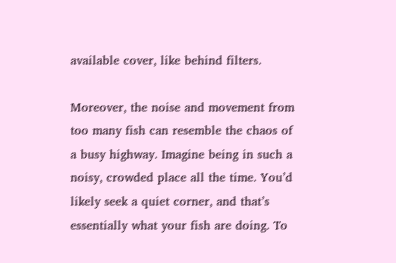available cover, like behind filters.

Moreover, the noise and movement from too many fish can resemble the chaos of a busy highway. Imagine being in such a noisy, crowded place all the time. You’d likely seek a quiet corner, and that’s essentially what your fish are doing. To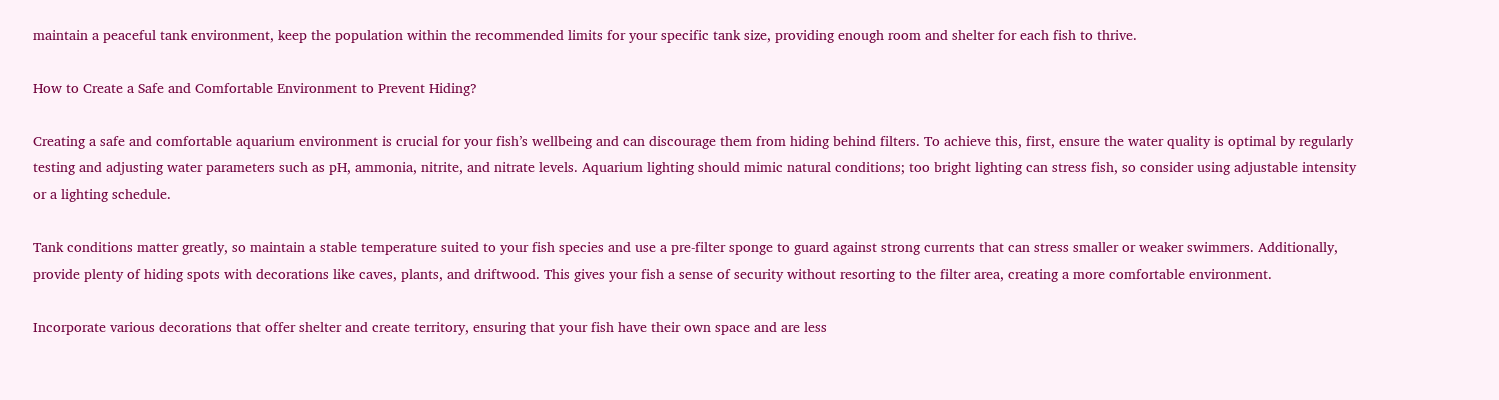maintain a peaceful tank environment, keep the population within the recommended limits for your specific tank size, providing enough room and shelter for each fish to thrive.

How to Create a Safe and Comfortable Environment to Prevent Hiding?

Creating a safe and comfortable aquarium environment is crucial for your fish’s wellbeing and can discourage them from hiding behind filters. To achieve this, first, ensure the water quality is optimal by regularly testing and adjusting water parameters such as pH, ammonia, nitrite, and nitrate levels. Aquarium lighting should mimic natural conditions; too bright lighting can stress fish, so consider using adjustable intensity or a lighting schedule.

Tank conditions matter greatly, so maintain a stable temperature suited to your fish species and use a pre-filter sponge to guard against strong currents that can stress smaller or weaker swimmers. Additionally, provide plenty of hiding spots with decorations like caves, plants, and driftwood. This gives your fish a sense of security without resorting to the filter area, creating a more comfortable environment.

Incorporate various decorations that offer shelter and create territory, ensuring that your fish have their own space and are less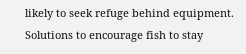likely to seek refuge behind equipment. Solutions to encourage fish to stay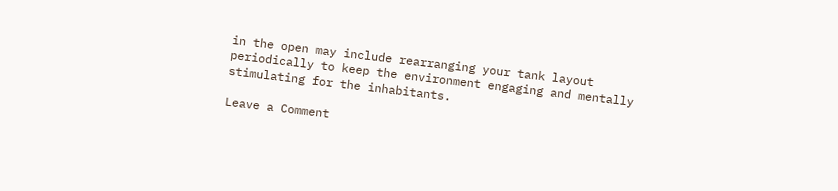in the open may include rearranging your tank layout periodically to keep the environment engaging and mentally stimulating for the inhabitants.

Leave a Comment